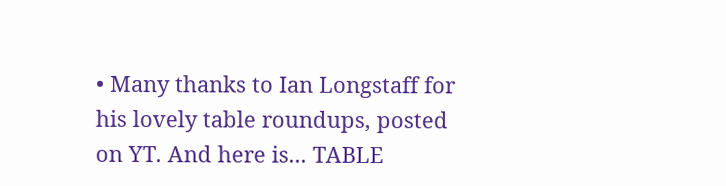• Many thanks to Ian Longstaff for his lovely table roundups, posted on YT. And here is... TABLE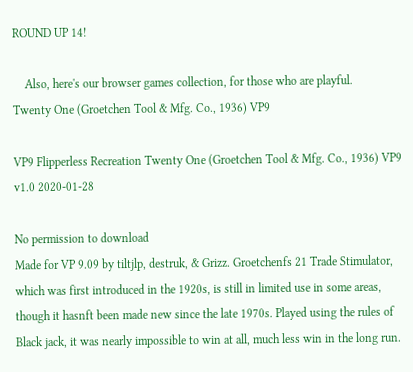ROUND UP 14!

    Also, here's our browser games collection, for those who are playful.
Twenty One (Groetchen Tool & Mfg. Co., 1936) VP9

VP9 Flipperless Recreation Twenty One (Groetchen Tool & Mfg. Co., 1936) VP9 v1.0 2020-01-28

No permission to download
Made for VP 9.09 by tiltjlp, destruk, & Grizz. Groetchenfs 21 Trade Stimulator, which was first introduced in the 1920s, is still in limited use in some areas, though it hasnft been made new since the late 1970s. Played using the rules of Black jack, it was nearly impossible to win at all, much less win in the long run.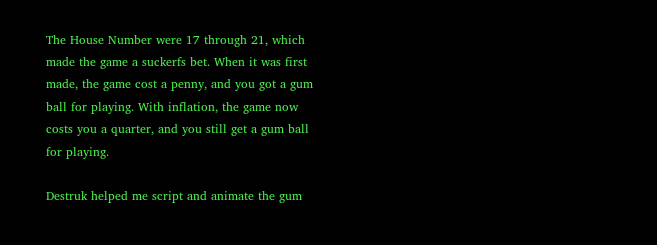The House Number were 17 through 21, which made the game a suckerfs bet. When it was first made, the game cost a penny, and you got a gum ball for playing. With inflation, the game now costs you a quarter, and you still get a gum ball for playing.

Destruk helped me script and animate the gum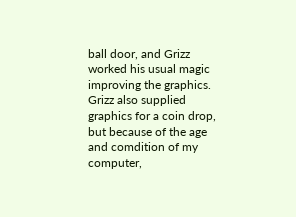ball door, and Grizz worked his usual magic improving the graphics. Grizz also supplied graphics for a coin drop, but because of the age and comdition of my computer,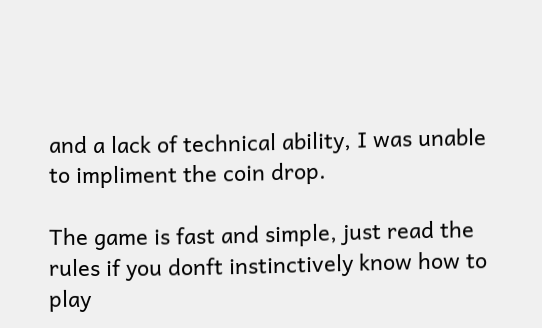and a lack of technical ability, I was unable to impliment the coin drop.

The game is fast and simple, just read the rules if you donft instinctively know how to play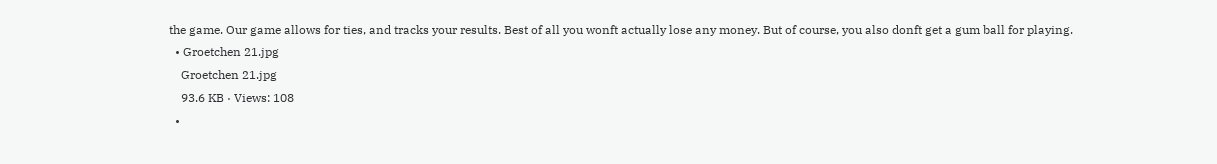the game. Our game allows for ties, and tracks your results. Best of all you wonft actually lose any money. But of course, you also donft get a gum ball for playing.
  • Groetchen 21.jpg
    Groetchen 21.jpg
    93.6 KB · Views: 108
  •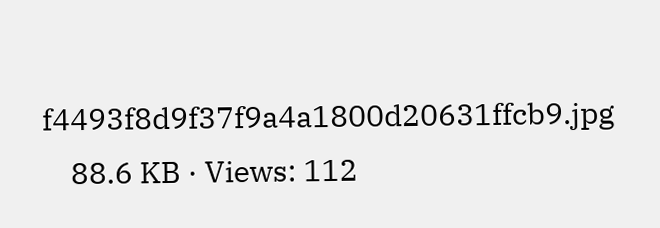f4493f8d9f37f9a4a1800d20631ffcb9.jpg
    88.6 KB · Views: 112